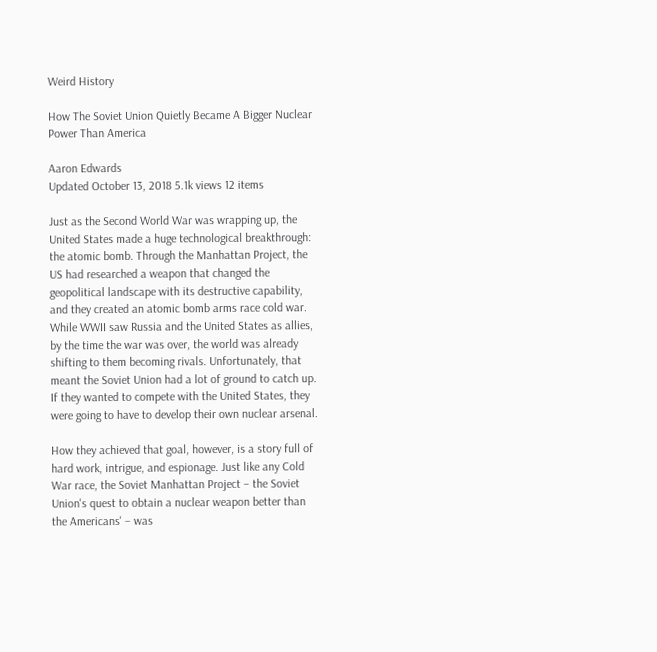Weird History

How The Soviet Union Quietly Became A Bigger Nuclear Power Than America

Aaron Edwards
Updated October 13, 2018 5.1k views 12 items

Just as the Second World War was wrapping up, the United States made a huge technological breakthrough: the atomic bomb. Through the Manhattan Project, the US had researched a weapon that changed the geopolitical landscape with its destructive capability, and they created an atomic bomb arms race cold war. While WWII saw Russia and the United States as allies, by the time the war was over, the world was already shifting to them becoming rivals. Unfortunately, that meant the Soviet Union had a lot of ground to catch up. If they wanted to compete with the United States, they were going to have to develop their own nuclear arsenal.

How they achieved that goal, however, is a story full of hard work, intrigue, and espionage. Just like any Cold War race, the Soviet Manhattan Project – the Soviet Union's quest to obtain a nuclear weapon better than the Americans' – was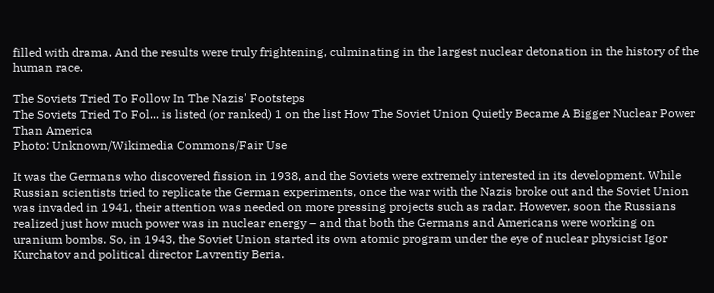filled with drama. And the results were truly frightening, culminating in the largest nuclear detonation in the history of the human race.

The Soviets Tried To Follow In The Nazis' Footsteps
The Soviets Tried To Fol... is listed (or ranked) 1 on the list How The Soviet Union Quietly Became A Bigger Nuclear Power Than America
Photo: Unknown/Wikimedia Commons/Fair Use

It was the Germans who discovered fission in 1938, and the Soviets were extremely interested in its development. While Russian scientists tried to replicate the German experiments, once the war with the Nazis broke out and the Soviet Union was invaded in 1941, their attention was needed on more pressing projects such as radar. However, soon the Russians realized just how much power was in nuclear energy – and that both the Germans and Americans were working on uranium bombs. So, in 1943, the Soviet Union started its own atomic program under the eye of nuclear physicist Igor Kurchatov and political director Lavrentiy Beria.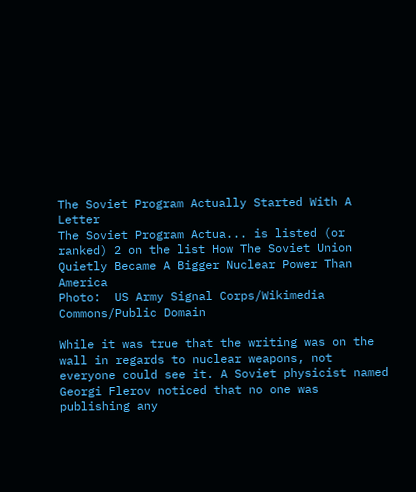The Soviet Program Actually Started With A Letter
The Soviet Program Actua... is listed (or ranked) 2 on the list How The Soviet Union Quietly Became A Bigger Nuclear Power Than America
Photo:  US Army Signal Corps/Wikimedia Commons/Public Domain

While it was true that the writing was on the wall in regards to nuclear weapons, not everyone could see it. A Soviet physicist named Georgi Flerov noticed that no one was publishing any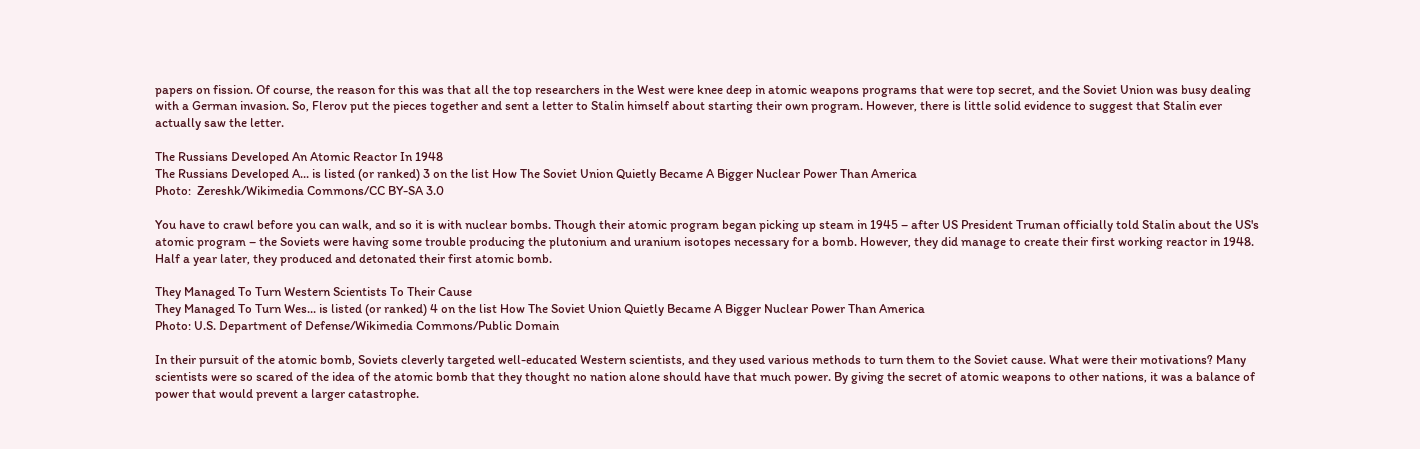papers on fission. Of course, the reason for this was that all the top researchers in the West were knee deep in atomic weapons programs that were top secret, and the Soviet Union was busy dealing with a German invasion. So, Flerov put the pieces together and sent a letter to Stalin himself about starting their own program. However, there is little solid evidence to suggest that Stalin ever actually saw the letter.

The Russians Developed An Atomic Reactor In 1948
The Russians Developed A... is listed (or ranked) 3 on the list How The Soviet Union Quietly Became A Bigger Nuclear Power Than America
Photo:  Zereshk/Wikimedia Commons/CC BY-SA 3.0

You have to crawl before you can walk, and so it is with nuclear bombs. Though their atomic program began picking up steam in 1945 – after US President Truman officially told Stalin about the US's atomic program – the Soviets were having some trouble producing the plutonium and uranium isotopes necessary for a bomb. However, they did manage to create their first working reactor in 1948. Half a year later, they produced and detonated their first atomic bomb.

They Managed To Turn Western Scientists To Their Cause
They Managed To Turn Wes... is listed (or ranked) 4 on the list How The Soviet Union Quietly Became A Bigger Nuclear Power Than America
Photo: U.S. Department of Defense/Wikimedia Commons/Public Domain

In their pursuit of the atomic bomb, Soviets cleverly targeted well-educated Western scientists, and they used various methods to turn them to the Soviet cause. What were their motivations? Many scientists were so scared of the idea of the atomic bomb that they thought no nation alone should have that much power. By giving the secret of atomic weapons to other nations, it was a balance of power that would prevent a larger catastrophe.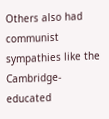Others also had communist sympathies like the Cambridge-educated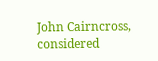John Cairncross, considered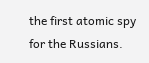the first atomic spy for the Russians.